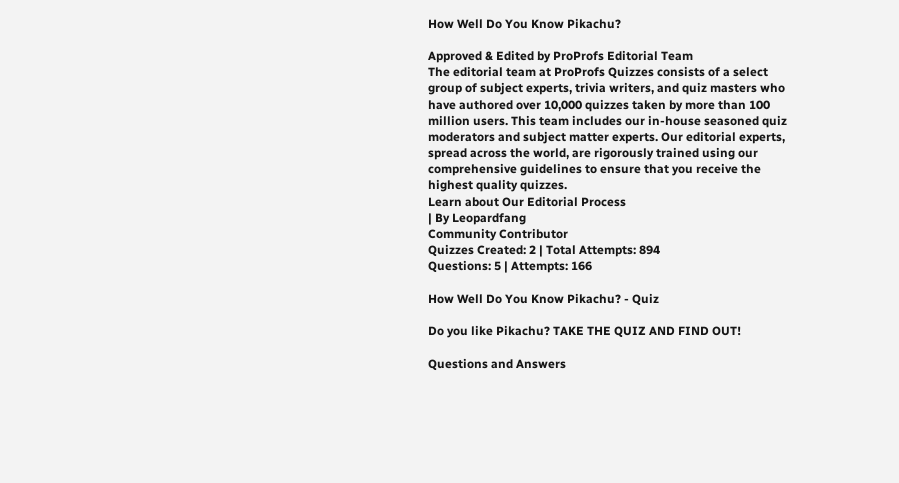How Well Do You Know Pikachu?

Approved & Edited by ProProfs Editorial Team
The editorial team at ProProfs Quizzes consists of a select group of subject experts, trivia writers, and quiz masters who have authored over 10,000 quizzes taken by more than 100 million users. This team includes our in-house seasoned quiz moderators and subject matter experts. Our editorial experts, spread across the world, are rigorously trained using our comprehensive guidelines to ensure that you receive the highest quality quizzes.
Learn about Our Editorial Process
| By Leopardfang
Community Contributor
Quizzes Created: 2 | Total Attempts: 894
Questions: 5 | Attempts: 166

How Well Do You Know Pikachu? - Quiz

Do you like Pikachu? TAKE THE QUIZ AND FIND OUT!

Questions and Answers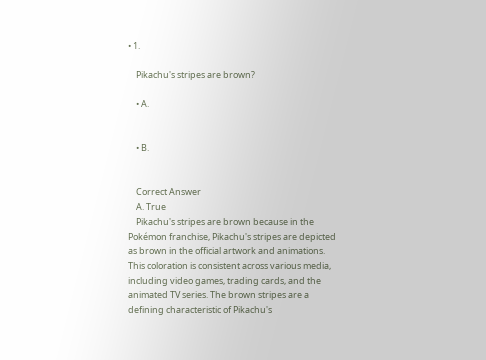• 1.

    Pikachu's stripes are brown?

    • A.


    • B.


    Correct Answer
    A. True
    Pikachu's stripes are brown because in the Pokémon franchise, Pikachu's stripes are depicted as brown in the official artwork and animations. This coloration is consistent across various media, including video games, trading cards, and the animated TV series. The brown stripes are a defining characteristic of Pikachu's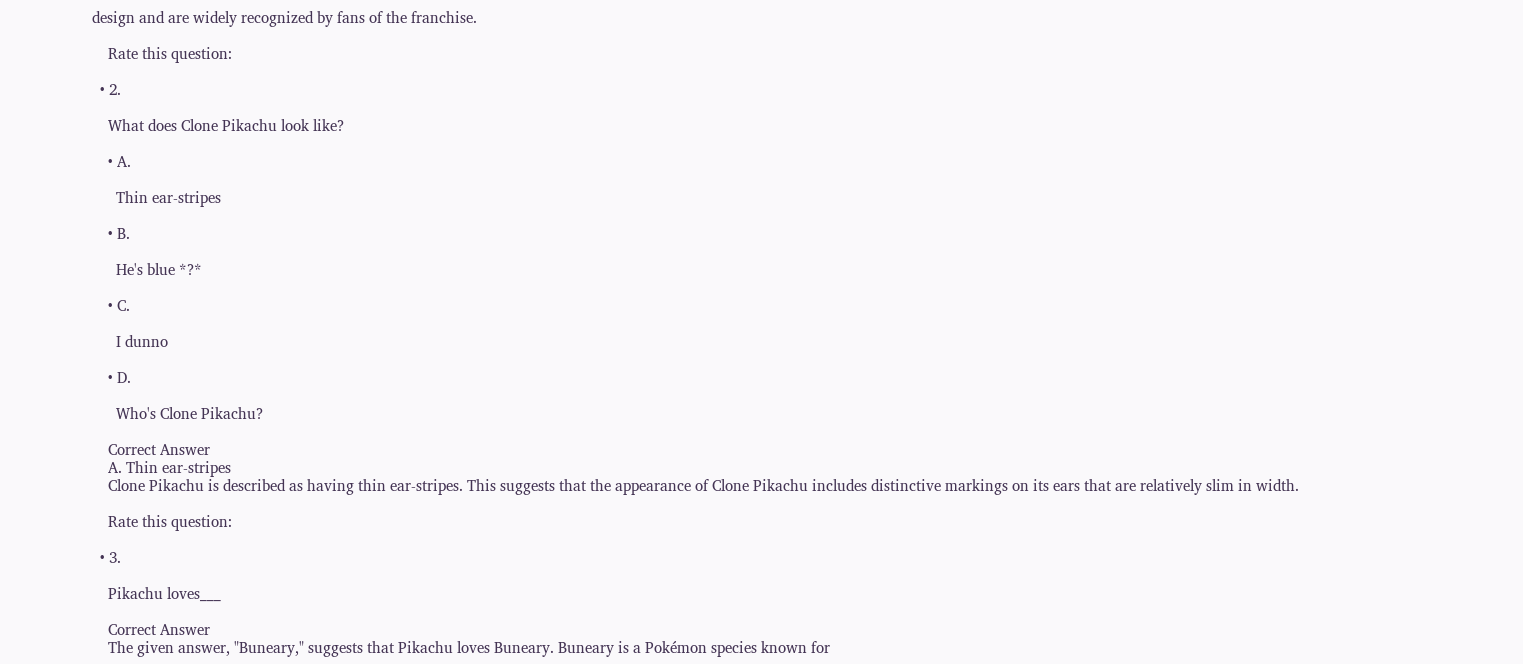design and are widely recognized by fans of the franchise.

    Rate this question:

  • 2.

    What does Clone Pikachu look like?

    • A.

      Thin ear-stripes

    • B.

      He's blue *?*

    • C.

      I dunno

    • D.

      Who's Clone Pikachu?

    Correct Answer
    A. Thin ear-stripes
    Clone Pikachu is described as having thin ear-stripes. This suggests that the appearance of Clone Pikachu includes distinctive markings on its ears that are relatively slim in width.

    Rate this question:

  • 3.

    Pikachu loves___

    Correct Answer
    The given answer, "Buneary," suggests that Pikachu loves Buneary. Buneary is a Pokémon species known for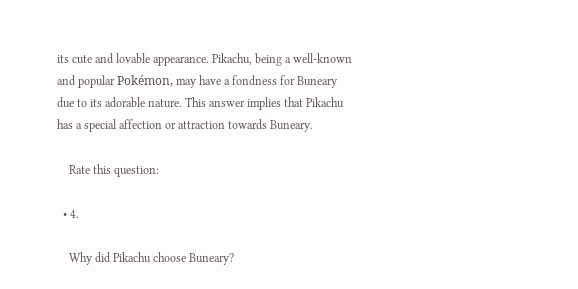its cute and lovable appearance. Pikachu, being a well-known and popular Pokémon, may have a fondness for Buneary due to its adorable nature. This answer implies that Pikachu has a special affection or attraction towards Buneary.

    Rate this question:

  • 4.

    Why did Pikachu choose Buneary?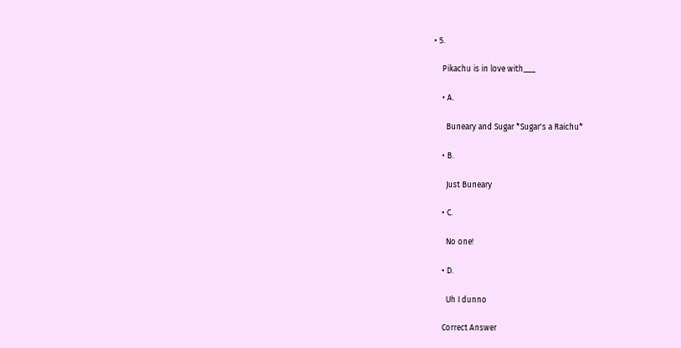• 5.

    Pikachu is in love with___

    • A.

      Buneary and Sugar *Sugar's a Raichu*

    • B.

      Just Buneary

    • C.

      No one!

    • D.

      Uh I dunno

    Correct Answer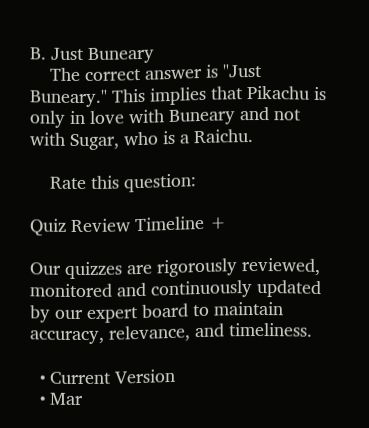B. Just Buneary
    The correct answer is "Just Buneary." This implies that Pikachu is only in love with Buneary and not with Sugar, who is a Raichu.

    Rate this question:

Quiz Review Timeline +

Our quizzes are rigorously reviewed, monitored and continuously updated by our expert board to maintain accuracy, relevance, and timeliness.

  • Current Version
  • Mar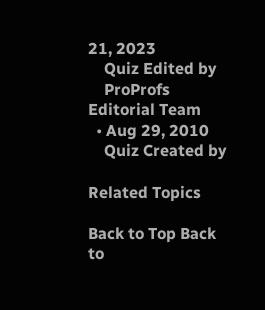21, 2023
    Quiz Edited by
    ProProfs Editorial Team
  • Aug 29, 2010
    Quiz Created by

Related Topics

Back to Top Back to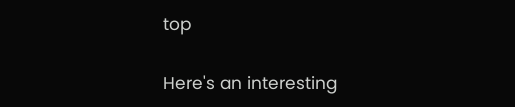top

Here's an interesting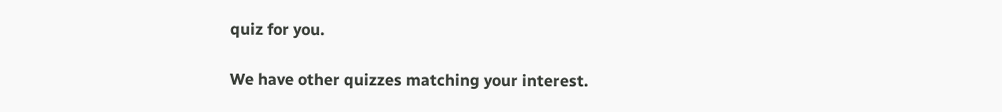quiz for you.

We have other quizzes matching your interest.